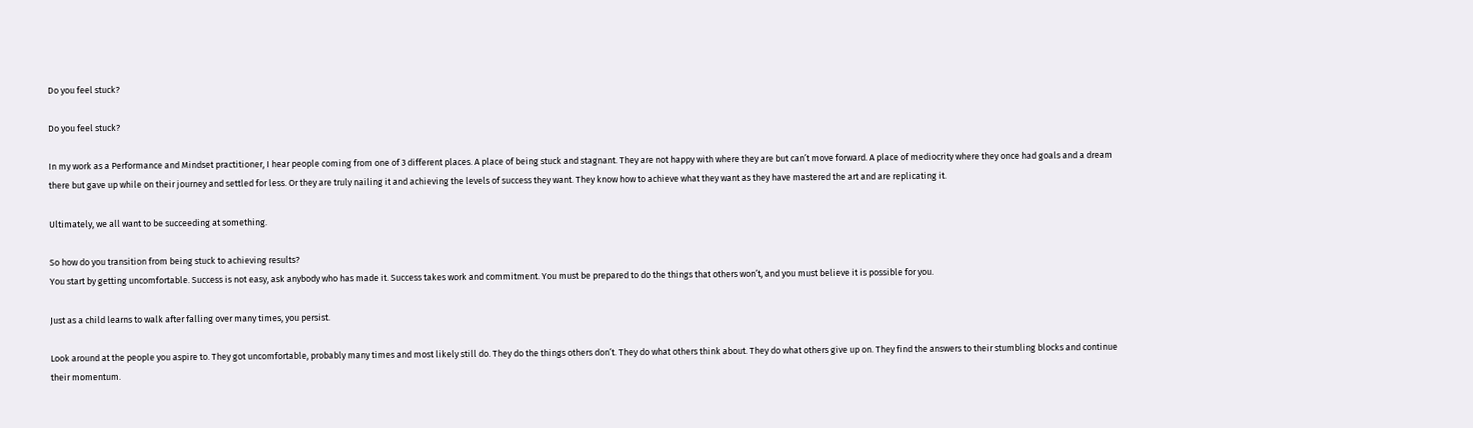Do you feel stuck?

Do you feel stuck?

In my work as a Performance and Mindset practitioner, I hear people coming from one of 3 different places. A place of being stuck and stagnant. They are not happy with where they are but can’t move forward. A place of mediocrity where they once had goals and a dream there but gave up while on their journey and settled for less. Or they are truly nailing it and achieving the levels of success they want. They know how to achieve what they want as they have mastered the art and are replicating it.

Ultimately, we all want to be succeeding at something.

So how do you transition from being stuck to achieving results?
You start by getting uncomfortable. Success is not easy, ask anybody who has made it. Success takes work and commitment. You must be prepared to do the things that others won’t, and you must believe it is possible for you.

Just as a child learns to walk after falling over many times, you persist.

Look around at the people you aspire to. They got uncomfortable, probably many times and most likely still do. They do the things others don’t. They do what others think about. They do what others give up on. They find the answers to their stumbling blocks and continue their momentum.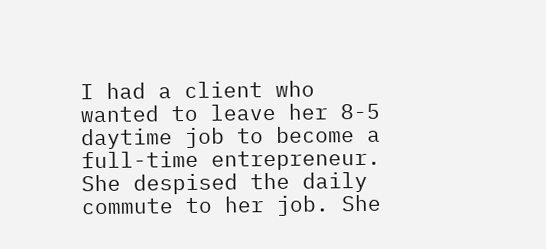I had a client who wanted to leave her 8-5 daytime job to become a full-time entrepreneur. She despised the daily commute to her job. She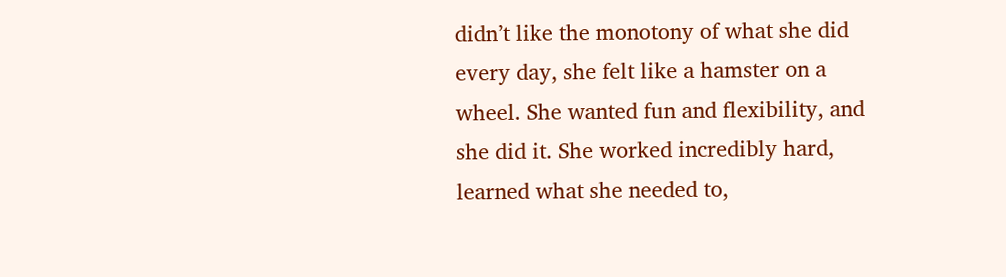didn’t like the monotony of what she did every day, she felt like a hamster on a wheel. She wanted fun and flexibility, and she did it. She worked incredibly hard, learned what she needed to,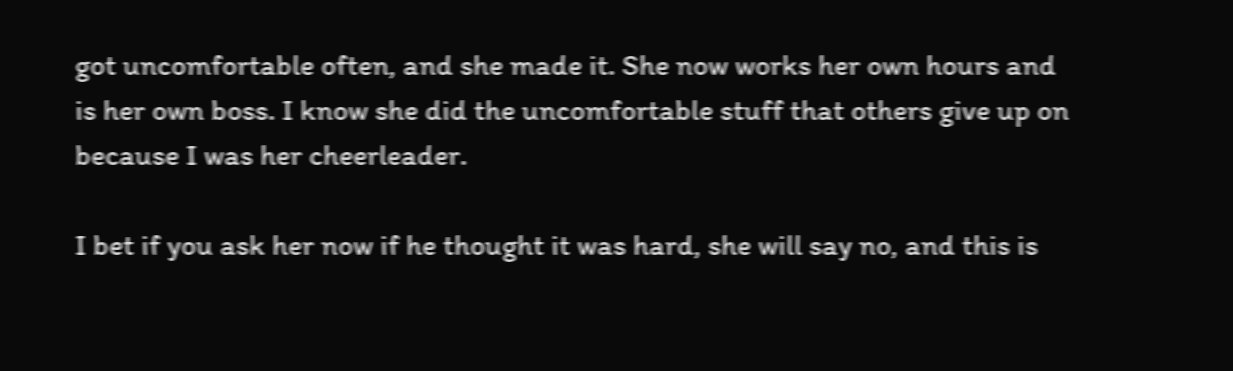got uncomfortable often, and she made it. She now works her own hours and is her own boss. I know she did the uncomfortable stuff that others give up on because I was her cheerleader.

I bet if you ask her now if he thought it was hard, she will say no, and this is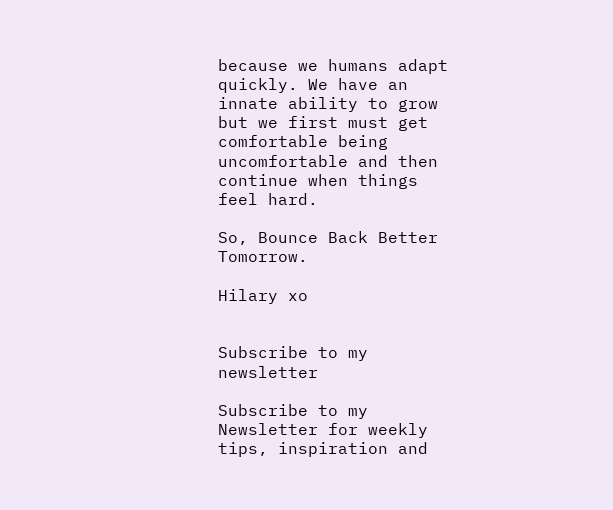because we humans adapt quickly. We have an innate ability to grow but we first must get comfortable being uncomfortable and then continue when things feel hard.

So, Bounce Back Better Tomorrow.

Hilary xo


Subscribe to my newsletter

Subscribe to my Newsletter for weekly tips, inspiration and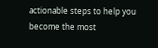actionable steps to help you become the most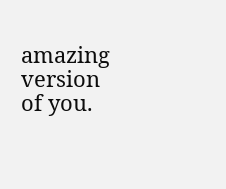amazing version of you.